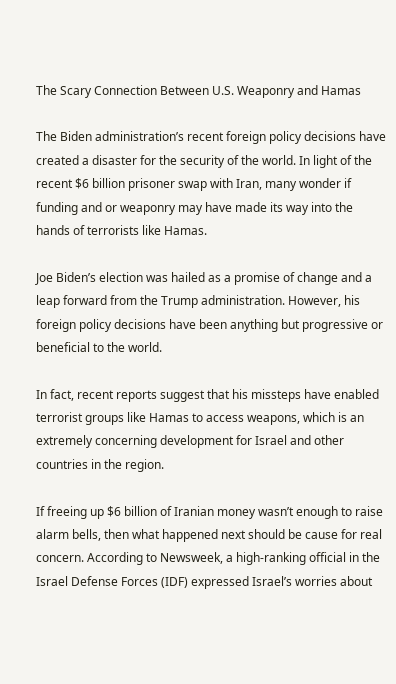The Scary Connection Between U.S. Weaponry and Hamas

The Biden administration’s recent foreign policy decisions have created a disaster for the security of the world. In light of the recent $6 billion prisoner swap with Iran, many wonder if funding and or weaponry may have made its way into the hands of terrorists like Hamas.

Joe Biden’s election was hailed as a promise of change and a leap forward from the Trump administration. However, his foreign policy decisions have been anything but progressive or beneficial to the world.

In fact, recent reports suggest that his missteps have enabled terrorist groups like Hamas to access weapons, which is an extremely concerning development for Israel and other countries in the region.

If freeing up $6 billion of Iranian money wasn’t enough to raise alarm bells, then what happened next should be cause for real concern. According to Newsweek, a high-ranking official in the Israel Defense Forces (IDF) expressed Israel’s worries about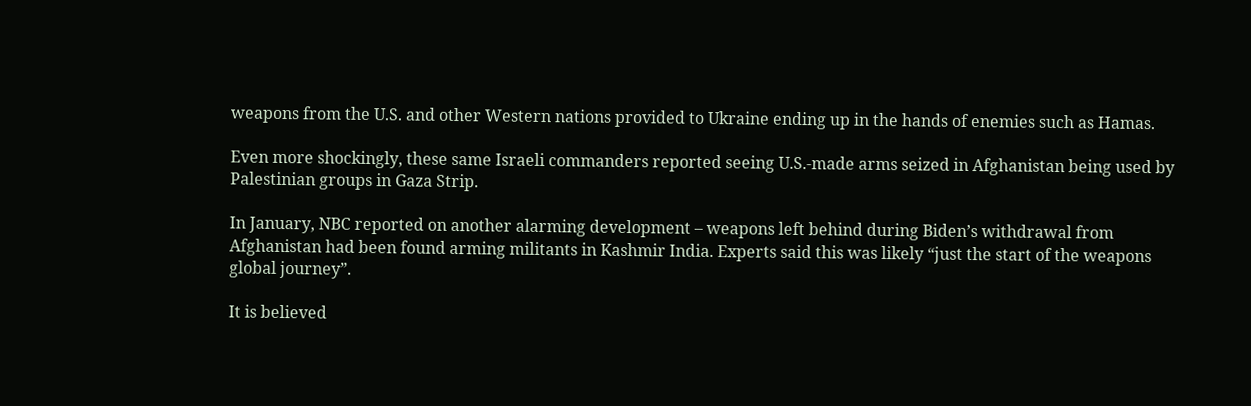weapons from the U.S. and other Western nations provided to Ukraine ending up in the hands of enemies such as Hamas.

Even more shockingly, these same Israeli commanders reported seeing U.S.-made arms seized in Afghanistan being used by Palestinian groups in Gaza Strip.

In January, NBC reported on another alarming development – weapons left behind during Biden’s withdrawal from Afghanistan had been found arming militants in Kashmir India. Experts said this was likely “just the start of the weapons global journey”.

It is believed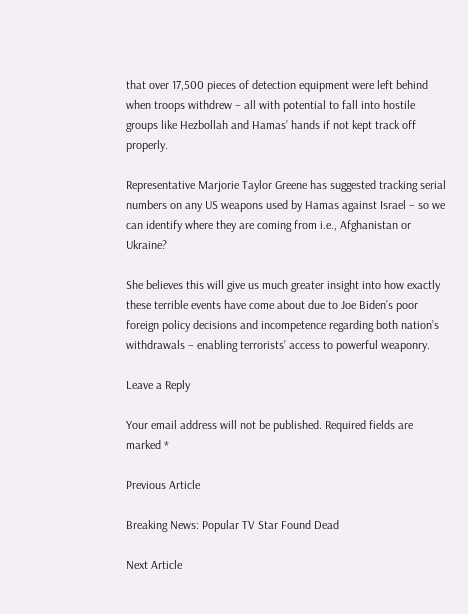that over 17,500 pieces of detection equipment were left behind when troops withdrew – all with potential to fall into hostile groups like Hezbollah and Hamas’ hands if not kept track off properly.

Representative Marjorie Taylor Greene has suggested tracking serial numbers on any US weapons used by Hamas against Israel – so we can identify where they are coming from i.e., Afghanistan or Ukraine?

She believes this will give us much greater insight into how exactly these terrible events have come about due to Joe Biden’s poor foreign policy decisions and incompetence regarding both nation’s withdrawals – enabling terrorists’ access to powerful weaponry.

Leave a Reply

Your email address will not be published. Required fields are marked *

Previous Article

Breaking News: Popular TV Star Found Dead

Next Article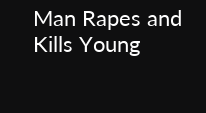Man Rapes and Kills Young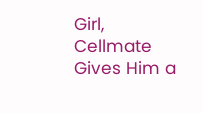Girl, Cellmate Gives Him a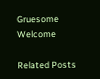Gruesome Welcome

Related Posts